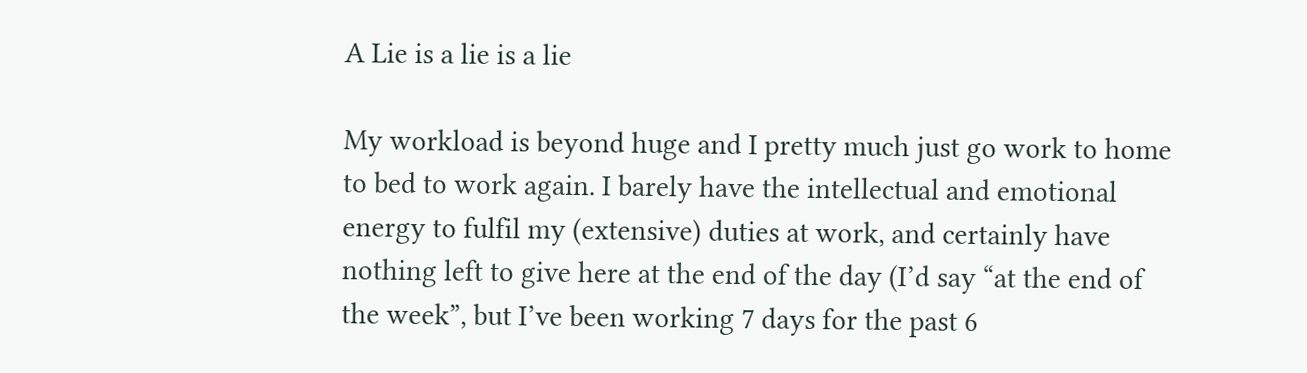A Lie is a lie is a lie

My workload is beyond huge and I pretty much just go work to home to bed to work again. I barely have the intellectual and emotional energy to fulfil my (extensive) duties at work, and certainly have nothing left to give here at the end of the day (I’d say “at the end of the week”, but I’ve been working 7 days for the past 6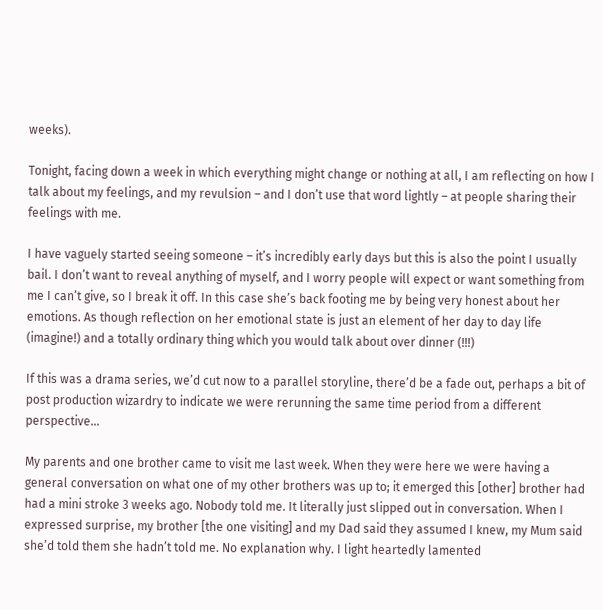weeks).

Tonight, facing down a week in which everything might change or nothing at all, I am reflecting on how I talk about my feelings, and my revulsion – and I don’t use that word lightly – at people sharing their feelings with me.

I have vaguely started seeing someone – it’s incredibly early days but this is also the point I usually bail. I don’t want to reveal anything of myself, and I worry people will expect or want something from me I can’t give, so I break it off. In this case she’s back footing me by being very honest about her emotions. As though reflection on her emotional state is just an element of her day to day life (imagine!) and a totally ordinary thing which you would talk about over dinner (!!!)

If this was a drama series, we’d cut now to a parallel storyline, there’d be a fade out, perhaps a bit of post production wizardry to indicate we were rerunning the same time period from a different perspective…

My parents and one brother came to visit me last week. When they were here we were having a general conversation on what one of my other brothers was up to; it emerged this [other] brother had had a mini stroke 3 weeks ago. Nobody told me. It literally just slipped out in conversation. When I expressed surprise, my brother [the one visiting] and my Dad said they assumed I knew, my Mum said she’d told them she hadn’t told me. No explanation why. I light heartedly lamented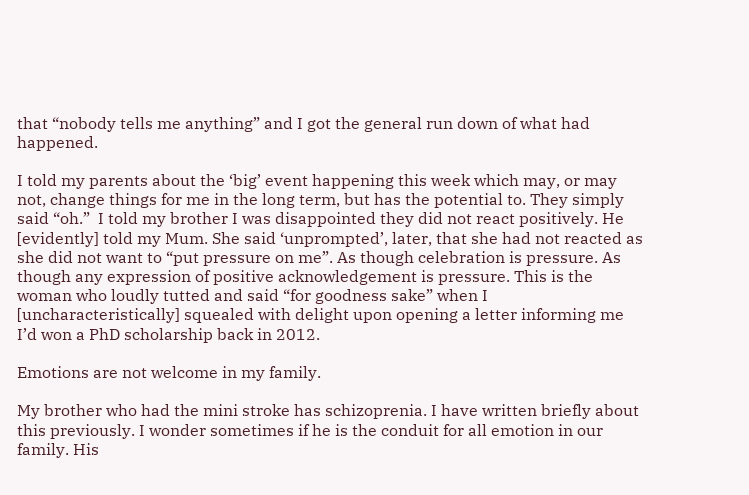that “nobody tells me anything” and I got the general run down of what had happened.

I told my parents about the ‘big’ event happening this week which may, or may not, change things for me in the long term, but has the potential to. They simply said “oh.”  I told my brother I was disappointed they did not react positively. He [evidently] told my Mum. She said ‘unprompted’, later, that she had not reacted as she did not want to “put pressure on me”. As though celebration is pressure. As though any expression of positive acknowledgement is pressure. This is the woman who loudly tutted and said “for goodness sake” when I [uncharacteristically] squealed with delight upon opening a letter informing me I’d won a PhD scholarship back in 2012.

Emotions are not welcome in my family.

My brother who had the mini stroke has schizoprenia. I have written briefly about this previously. I wonder sometimes if he is the conduit for all emotion in our family. His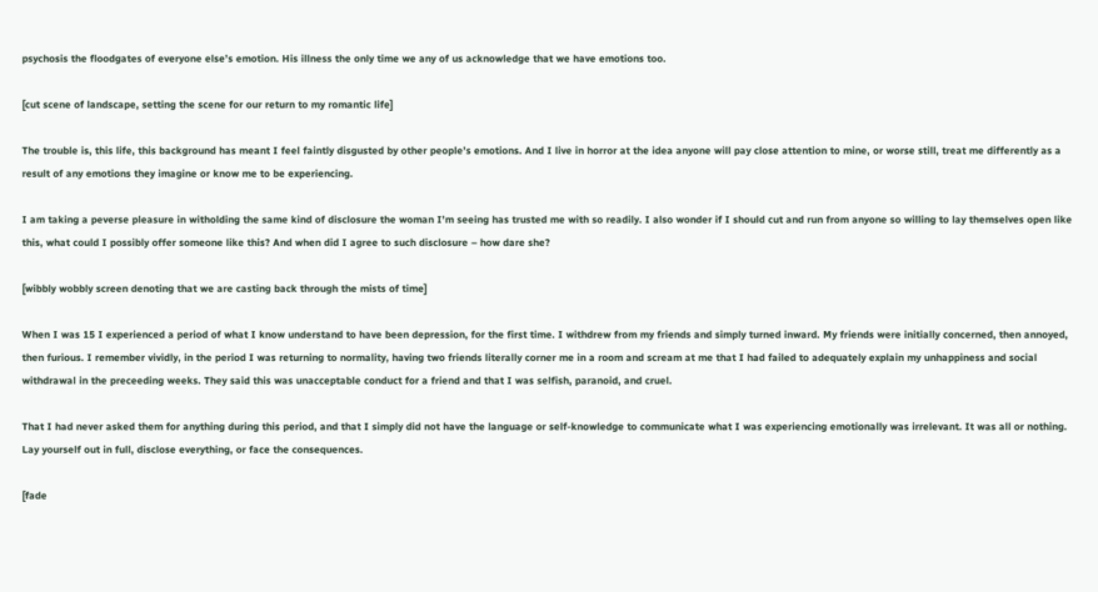psychosis the floodgates of everyone else’s emotion. His illness the only time we any of us acknowledge that we have emotions too.

[cut scene of landscape, setting the scene for our return to my romantic life]

The trouble is, this life, this background has meant I feel faintly disgusted by other people’s emotions. And I live in horror at the idea anyone will pay close attention to mine, or worse still, treat me differently as a result of any emotions they imagine or know me to be experiencing.

I am taking a peverse pleasure in witholding the same kind of disclosure the woman I’m seeing has trusted me with so readily. I also wonder if I should cut and run from anyone so willing to lay themselves open like this, what could I possibly offer someone like this? And when did I agree to such disclosure – how dare she?

[wibbly wobbly screen denoting that we are casting back through the mists of time]

When I was 15 I experienced a period of what I know understand to have been depression, for the first time. I withdrew from my friends and simply turned inward. My friends were initially concerned, then annoyed, then furious. I remember vividly, in the period I was returning to normality, having two friends literally corner me in a room and scream at me that I had failed to adequately explain my unhappiness and social withdrawal in the preceeding weeks. They said this was unacceptable conduct for a friend and that I was selfish, paranoid, and cruel.

That I had never asked them for anything during this period, and that I simply did not have the language or self-knowledge to communicate what I was experiencing emotionally was irrelevant. It was all or nothing. Lay yourself out in full, disclose everything, or face the consequences.

[fade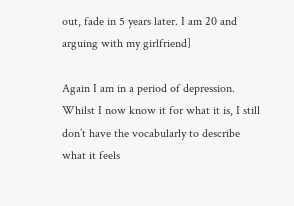out, fade in 5 years later. I am 20 and arguing with my girlfriend]

Again I am in a period of depression. Whilst I now know it for what it is, I still don’t have the vocabularly to describe what it feels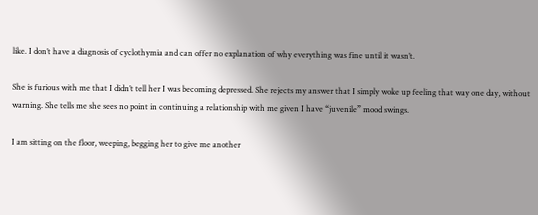like. I don’t have a diagnosis of cyclothymia and can offer no explanation of why everything was fine until it wasn’t.

She is furious with me that I didn’t tell her I was becoming depressed. She rejects my answer that I simply woke up feeling that way one day, without warning. She tells me she sees no point in continuing a relationship with me given I have “juvenile” mood swings.

I am sitting on the floor, weeping, begging her to give me another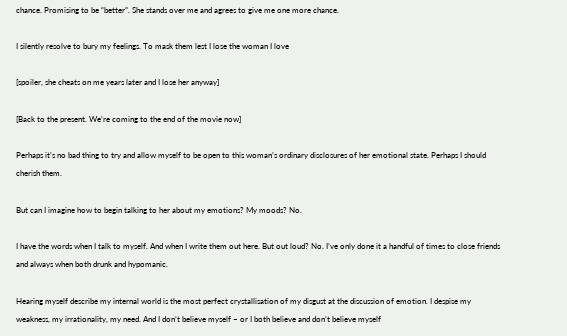chance. Promising to be “better”. She stands over me and agrees to give me one more chance.

I silently resolve to bury my feelings. To mask them lest I lose the woman I love

[spoiler, she cheats on me years later and I lose her anyway]

[Back to the present. We’re coming to the end of the movie now]

Perhaps it’s no bad thing to try and allow myself to be open to this woman’s ordinary disclosures of her emotional state. Perhaps I should cherish them.

But can I imagine how to begin talking to her about my emotions? My moods? No.

I have the words when I talk to myself. And when I write them out here. But out loud? No. I’ve only done it a handful of times to close friends and always when both drunk and hypomanic.

Hearing myself describe my internal world is the most perfect crystallisation of my disgust at the discussion of emotion. I despise my weakness, my irrationality, my need. And I don’t believe myself – or I both believe and don’t believe myself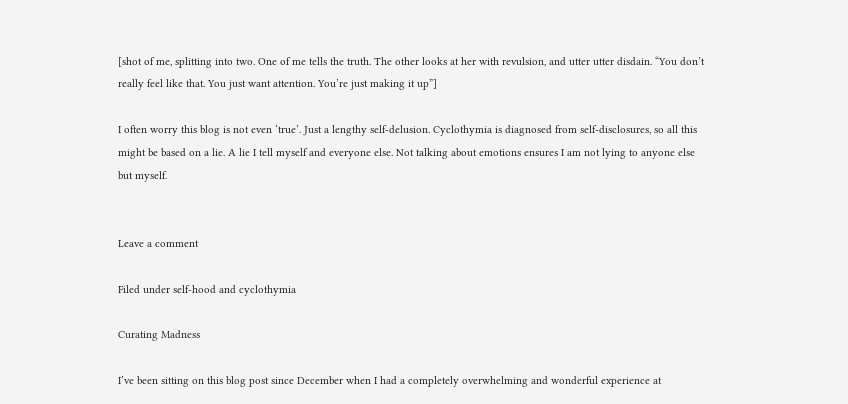[shot of me, splitting into two. One of me tells the truth. The other looks at her with revulsion, and utter utter disdain. “You don’t really feel like that. You just want attention. You’re just making it up”]

I often worry this blog is not even ‘true’. Just a lengthy self-delusion. Cyclothymia is diagnosed from self-disclosures, so all this might be based on a lie. A lie I tell myself and everyone else. Not talking about emotions ensures I am not lying to anyone else but myself.


Leave a comment

Filed under self-hood and cyclothymia

Curating Madness

I’ve been sitting on this blog post since December when I had a completely overwhelming and wonderful experience at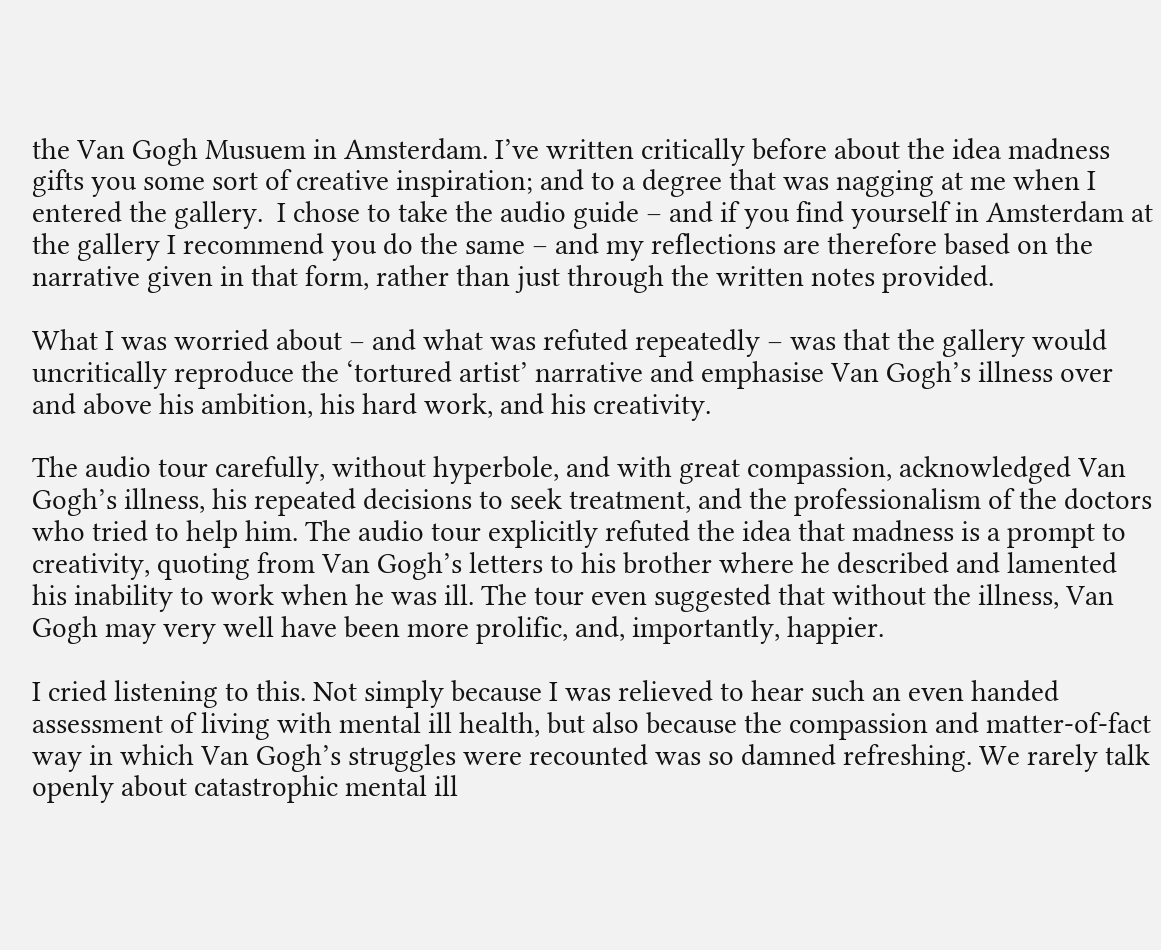the Van Gogh Musuem in Amsterdam. I’ve written critically before about the idea madness gifts you some sort of creative inspiration; and to a degree that was nagging at me when I entered the gallery.  I chose to take the audio guide – and if you find yourself in Amsterdam at the gallery I recommend you do the same – and my reflections are therefore based on the narrative given in that form, rather than just through the written notes provided.

What I was worried about – and what was refuted repeatedly – was that the gallery would uncritically reproduce the ‘tortured artist’ narrative and emphasise Van Gogh’s illness over and above his ambition, his hard work, and his creativity.

The audio tour carefully, without hyperbole, and with great compassion, acknowledged Van Gogh’s illness, his repeated decisions to seek treatment, and the professionalism of the doctors who tried to help him. The audio tour explicitly refuted the idea that madness is a prompt to creativity, quoting from Van Gogh’s letters to his brother where he described and lamented his inability to work when he was ill. The tour even suggested that without the illness, Van Gogh may very well have been more prolific, and, importantly, happier.

I cried listening to this. Not simply because I was relieved to hear such an even handed assessment of living with mental ill health, but also because the compassion and matter-of-fact way in which Van Gogh’s struggles were recounted was so damned refreshing. We rarely talk openly about catastrophic mental ill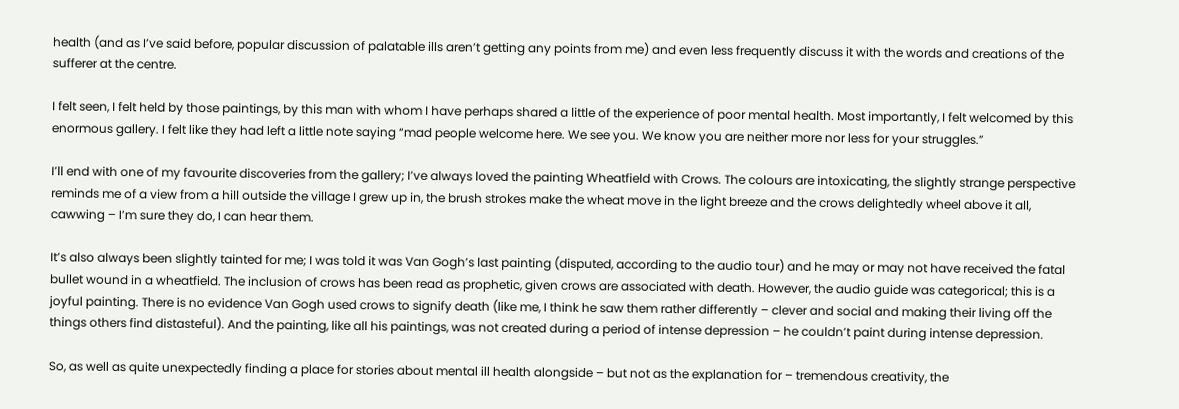health (and as I’ve said before, popular discussion of palatable ills aren’t getting any points from me) and even less frequently discuss it with the words and creations of the sufferer at the centre.

I felt seen, I felt held by those paintings, by this man with whom I have perhaps shared a little of the experience of poor mental health. Most importantly, I felt welcomed by this enormous gallery. I felt like they had left a little note saying “mad people welcome here. We see you. We know you are neither more nor less for your struggles.”

I’ll end with one of my favourite discoveries from the gallery; I’ve always loved the painting Wheatfield with Crows. The colours are intoxicating, the slightly strange perspective reminds me of a view from a hill outside the village I grew up in, the brush strokes make the wheat move in the light breeze and the crows delightedly wheel above it all, cawwing – I’m sure they do, I can hear them.

It’s also always been slightly tainted for me; I was told it was Van Gogh’s last painting (disputed, according to the audio tour) and he may or may not have received the fatal bullet wound in a wheatfield. The inclusion of crows has been read as prophetic, given crows are associated with death. However, the audio guide was categorical; this is a joyful painting. There is no evidence Van Gogh used crows to signify death (like me, I think he saw them rather differently – clever and social and making their living off the things others find distasteful). And the painting, like all his paintings, was not created during a period of intense depression – he couldn’t paint during intense depression.

So, as well as quite unexpectedly finding a place for stories about mental ill health alongside – but not as the explanation for – tremendous creativity, the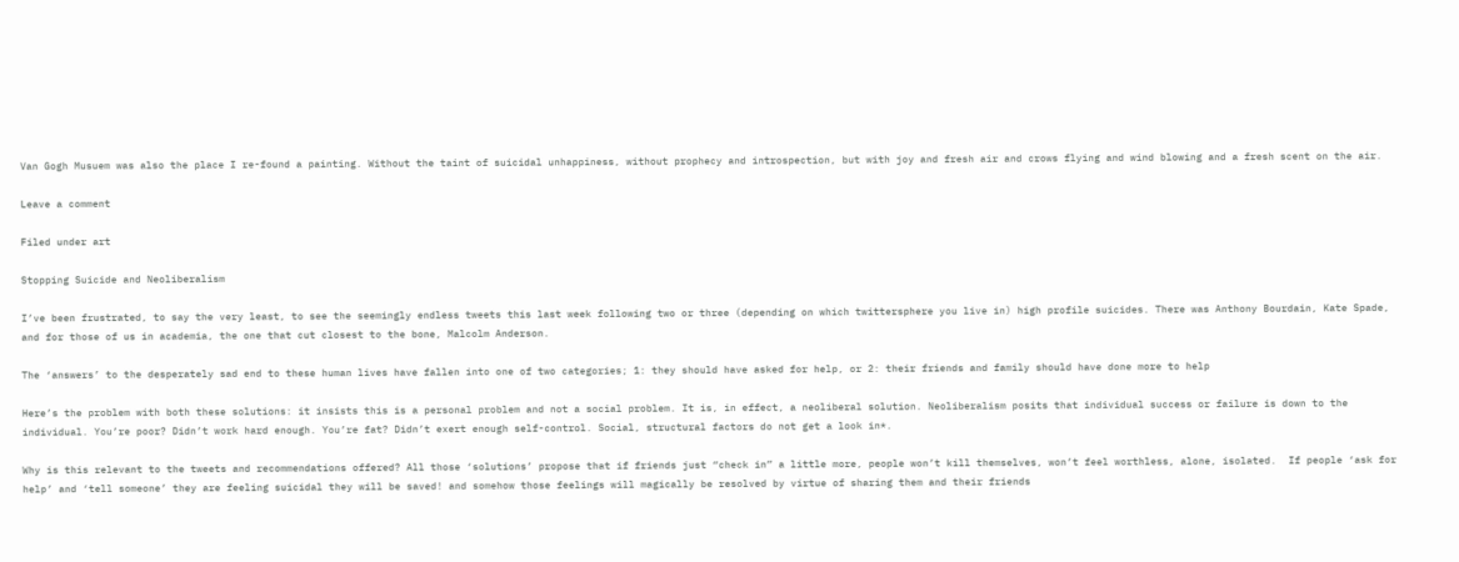Van Gogh Musuem was also the place I re-found a painting. Without the taint of suicidal unhappiness, without prophecy and introspection, but with joy and fresh air and crows flying and wind blowing and a fresh scent on the air.

Leave a comment

Filed under art

Stopping Suicide and Neoliberalism

I’ve been frustrated, to say the very least, to see the seemingly endless tweets this last week following two or three (depending on which twittersphere you live in) high profile suicides. There was Anthony Bourdain, Kate Spade, and for those of us in academia, the one that cut closest to the bone, Malcolm Anderson.

The ‘answers’ to the desperately sad end to these human lives have fallen into one of two categories; 1: they should have asked for help, or 2: their friends and family should have done more to help

Here’s the problem with both these solutions: it insists this is a personal problem and not a social problem. It is, in effect, a neoliberal solution. Neoliberalism posits that individual success or failure is down to the individual. You’re poor? Didn’t work hard enough. You’re fat? Didn’t exert enough self-control. Social, structural factors do not get a look in*.

Why is this relevant to the tweets and recommendations offered? All those ‘solutions’ propose that if friends just “check in” a little more, people won’t kill themselves, won’t feel worthless, alone, isolated.  If people ‘ask for help’ and ‘tell someone’ they are feeling suicidal they will be saved! and somehow those feelings will magically be resolved by virtue of sharing them and their friends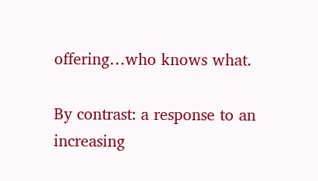offering…who knows what.

By contrast: a response to an increasing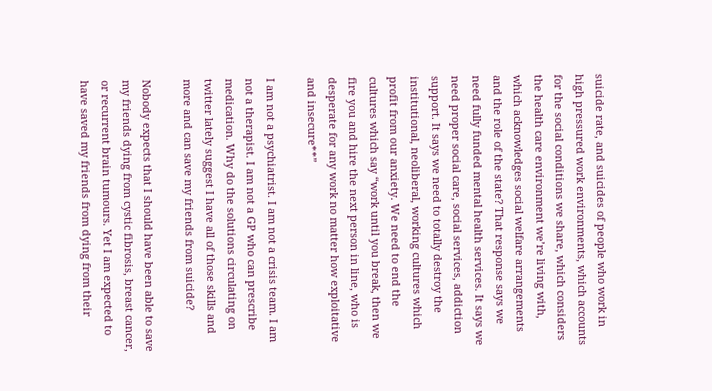suicide rate, and suicides of people who work in high pressured work environments, which accounts for the social conditions we share, which considers the health care environment we’re living with, which acknowledges social welfare arrangements and the role of the state? That response says we need fully funded mental health services. It says we need proper social care, social services, addiction support. It says we need to totally destroy the institutional, neoliberal, working cultures which profit from our anxiety. We need to end the cultures which say “work until you break, then we fire you and hire the next person in line, who is desperate for any work no matter how exploitative and insecure**”

I am not a psychiatrist. I am not a crisis team. I am not a therapist. I am not a GP who can prescribe medication. Why do the solutions circulating on twitter lately suggest I have all of those skills and more and can save my friends from suicide?

Nobody expects that I should have been able to save my friends dying from cystic fibrosis, breast cancer, or recurrent brain tumours. Yet I am expected to have saved my friends from dying from their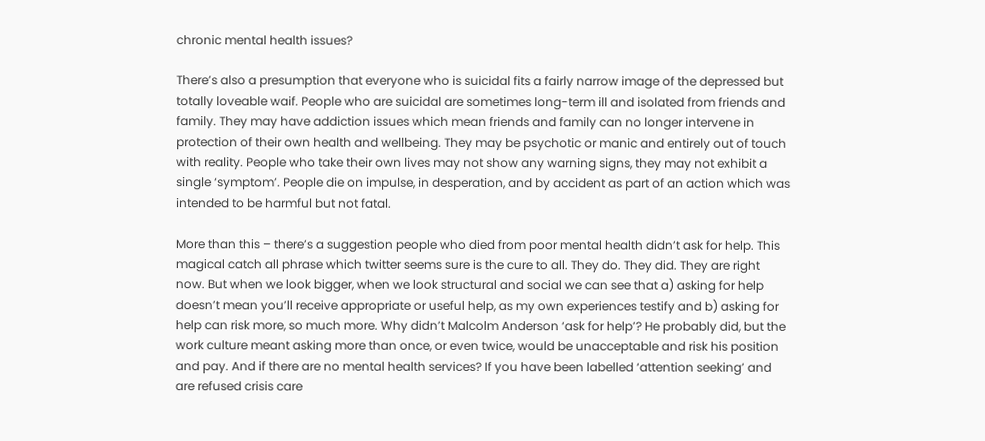chronic mental health issues?

There’s also a presumption that everyone who is suicidal fits a fairly narrow image of the depressed but totally loveable waif. People who are suicidal are sometimes long-term ill and isolated from friends and family. They may have addiction issues which mean friends and family can no longer intervene in protection of their own health and wellbeing. They may be psychotic or manic and entirely out of touch with reality. People who take their own lives may not show any warning signs, they may not exhibit a single ‘symptom’. People die on impulse, in desperation, and by accident as part of an action which was intended to be harmful but not fatal.

More than this – there’s a suggestion people who died from poor mental health didn’t ask for help. This magical catch all phrase which twitter seems sure is the cure to all. They do. They did. They are right now. But when we look bigger, when we look structural and social we can see that a) asking for help doesn’t mean you’ll receive appropriate or useful help, as my own experiences testify and b) asking for help can risk more, so much more. Why didn’t Malcolm Anderson ‘ask for help’? He probably did, but the work culture meant asking more than once, or even twice, would be unacceptable and risk his position and pay. And if there are no mental health services? If you have been labelled ‘attention seeking’ and are refused crisis care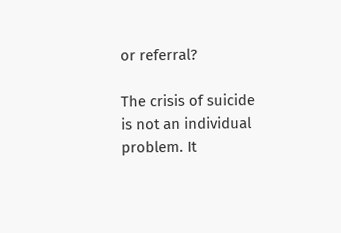or referral?

The crisis of suicide is not an individual problem. It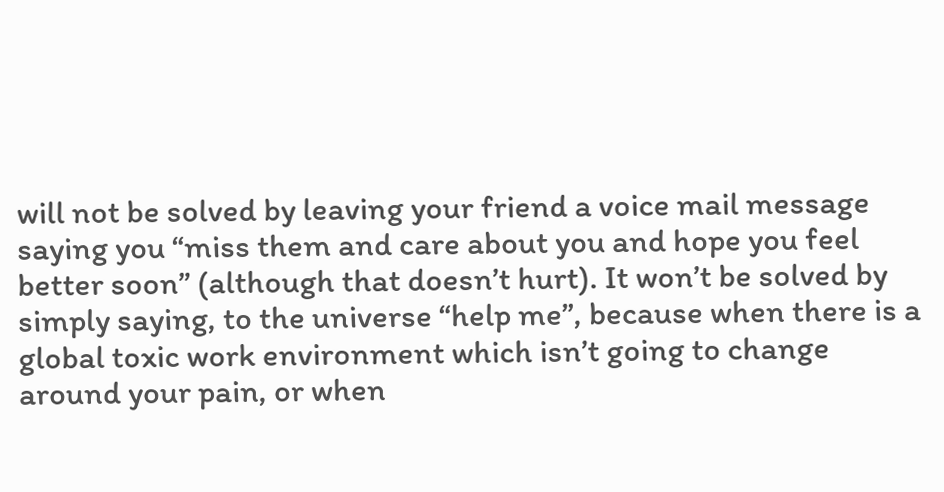will not be solved by leaving your friend a voice mail message saying you “miss them and care about you and hope you feel better soon” (although that doesn’t hurt). It won’t be solved by simply saying, to the universe “help me”, because when there is a global toxic work environment which isn’t going to change around your pain, or when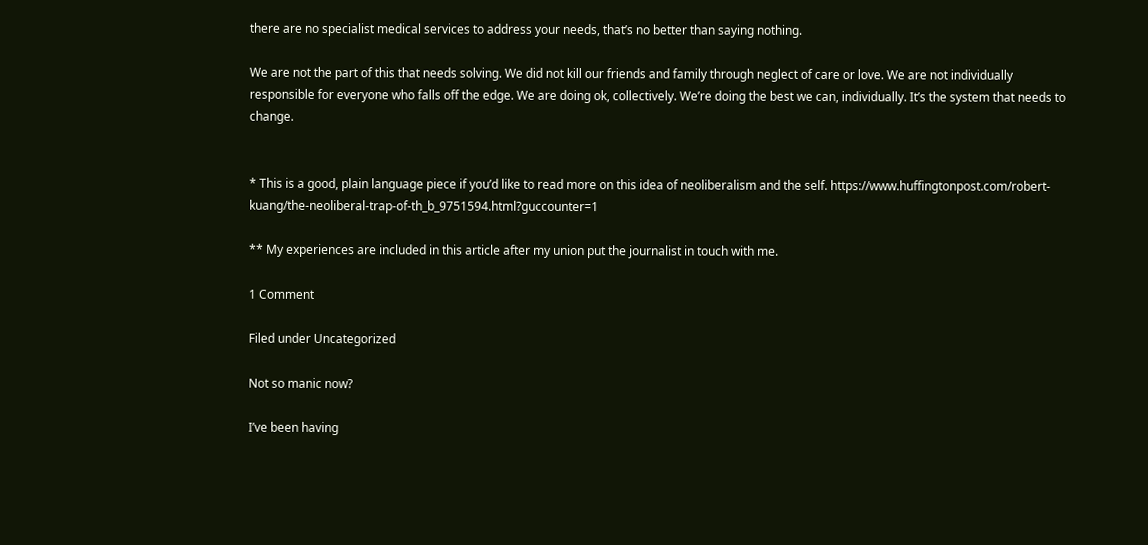there are no specialist medical services to address your needs, that’s no better than saying nothing.

We are not the part of this that needs solving. We did not kill our friends and family through neglect of care or love. We are not individually responsible for everyone who falls off the edge. We are doing ok, collectively. We’re doing the best we can, individually. It’s the system that needs to change.


* This is a good, plain language piece if you’d like to read more on this idea of neoliberalism and the self. https://www.huffingtonpost.com/robert-kuang/the-neoliberal-trap-of-th_b_9751594.html?guccounter=1

** My experiences are included in this article after my union put the journalist in touch with me.

1 Comment

Filed under Uncategorized

Not so manic now?

I’ve been having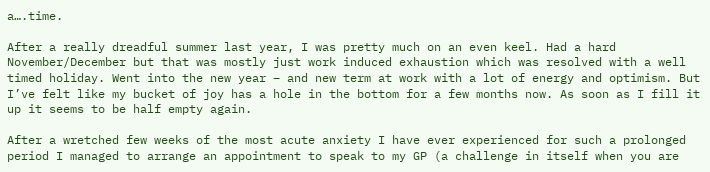a….time.

After a really dreadful summer last year, I was pretty much on an even keel. Had a hard November/December but that was mostly just work induced exhaustion which was resolved with a well timed holiday. Went into the new year – and new term at work with a lot of energy and optimism. But I’ve felt like my bucket of joy has a hole in the bottom for a few months now. As soon as I fill it up it seems to be half empty again.

After a wretched few weeks of the most acute anxiety I have ever experienced for such a prolonged period I managed to arrange an appointment to speak to my GP (a challenge in itself when you are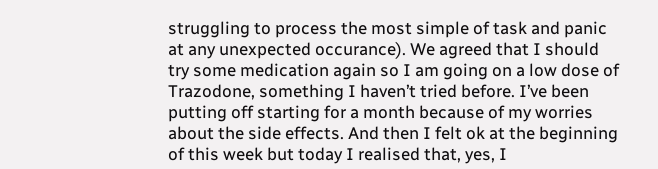struggling to process the most simple of task and panic at any unexpected occurance). We agreed that I should try some medication again so I am going on a low dose of Trazodone, something I haven’t tried before. I’ve been putting off starting for a month because of my worries about the side effects. And then I felt ok at the beginning of this week but today I realised that, yes, I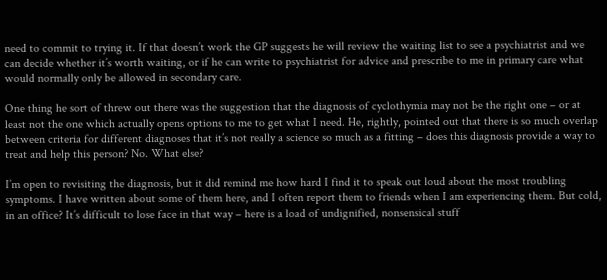need to commit to trying it. If that doesn’t work the GP suggests he will review the waiting list to see a psychiatrist and we can decide whether it’s worth waiting, or if he can write to psychiatrist for advice and prescribe to me in primary care what would normally only be allowed in secondary care.

One thing he sort of threw out there was the suggestion that the diagnosis of cyclothymia may not be the right one – or at least not the one which actually opens options to me to get what I need. He, rightly, pointed out that there is so much overlap between criteria for different diagnoses that it’s not really a science so much as a fitting – does this diagnosis provide a way to treat and help this person? No. What else?

I’m open to revisiting the diagnosis, but it did remind me how hard I find it to speak out loud about the most troubling symptoms. I have written about some of them here, and I often report them to friends when I am experiencing them. But cold, in an office? It’s difficult to lose face in that way – here is a load of undignified, nonsensical stuff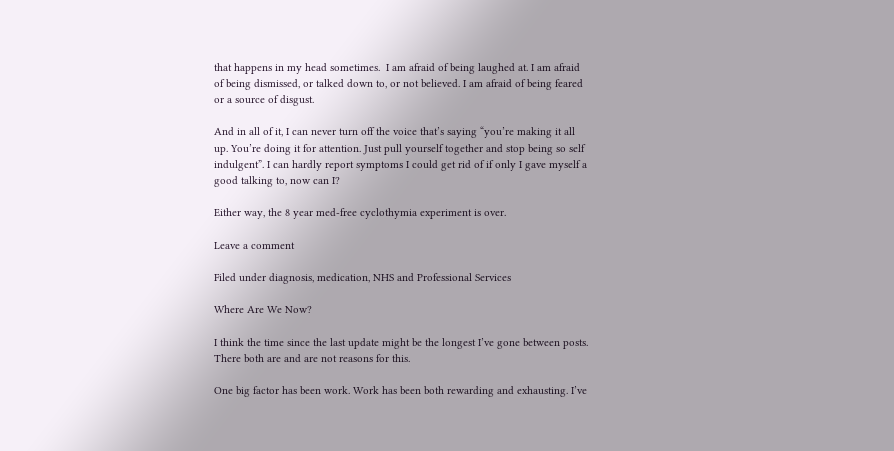that happens in my head sometimes.  I am afraid of being laughed at. I am afraid of being dismissed, or talked down to, or not believed. I am afraid of being feared or a source of disgust.

And in all of it, I can never turn off the voice that’s saying “you’re making it all up. You’re doing it for attention. Just pull yourself together and stop being so self indulgent”. I can hardly report symptoms I could get rid of if only I gave myself a good talking to, now can I?

Either way, the 8 year med-free cyclothymia experiment is over.

Leave a comment

Filed under diagnosis, medication, NHS and Professional Services

Where Are We Now?

I think the time since the last update might be the longest I’ve gone between posts. There both are and are not reasons for this.

One big factor has been work. Work has been both rewarding and exhausting. I’ve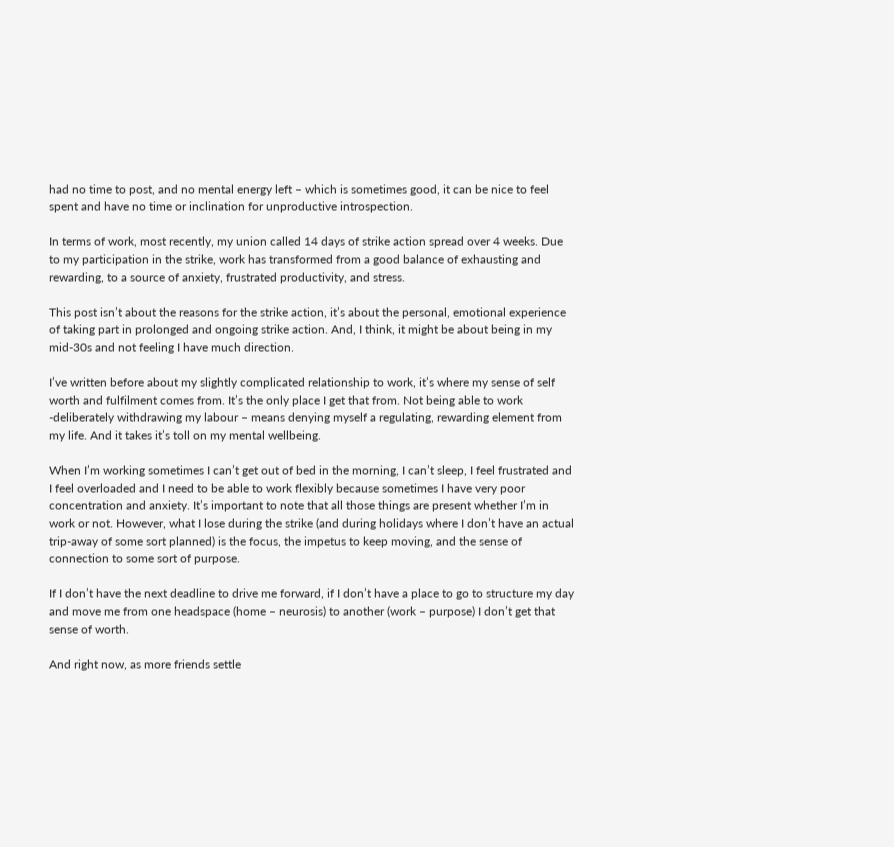had no time to post, and no mental energy left – which is sometimes good, it can be nice to feel spent and have no time or inclination for unproductive introspection.

In terms of work, most recently, my union called 14 days of strike action spread over 4 weeks. Due to my participation in the strike, work has transformed from a good balance of exhausting and rewarding, to a source of anxiety, frustrated productivity, and stress.

This post isn’t about the reasons for the strike action, it’s about the personal, emotional experience of taking part in prolonged and ongoing strike action. And, I think, it might be about being in my mid-30s and not feeling I have much direction.

I’ve written before about my slightly complicated relationship to work, it’s where my sense of self worth and fulfilment comes from. It’s the only place I get that from. Not being able to work -deliberately withdrawing my labour – means denying myself a regulating, rewarding element from my life. And it takes it’s toll on my mental wellbeing.

When I’m working sometimes I can’t get out of bed in the morning, I can’t sleep, I feel frustrated and I feel overloaded and I need to be able to work flexibly because sometimes I have very poor concentration and anxiety. It’s important to note that all those things are present whether I’m in work or not. However, what I lose during the strike (and during holidays where I don’t have an actual trip-away of some sort planned) is the focus, the impetus to keep moving, and the sense of connection to some sort of purpose.

If I don’t have the next deadline to drive me forward, if I don’t have a place to go to structure my day and move me from one headspace (home – neurosis) to another (work – purpose) I don’t get that sense of worth.

And right now, as more friends settle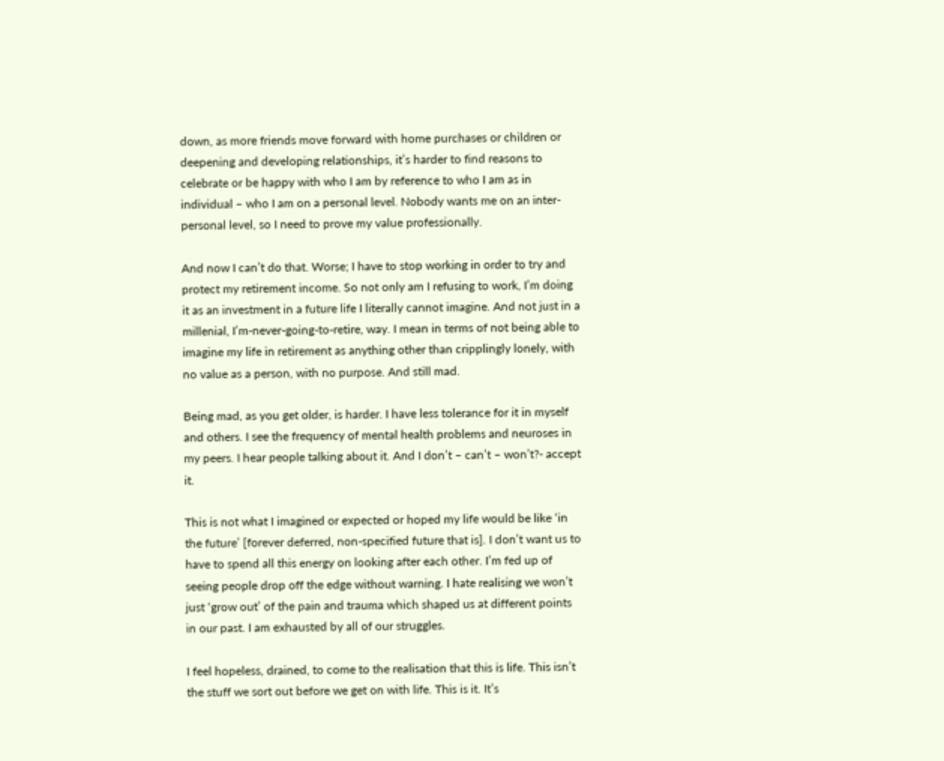down, as more friends move forward with home purchases or children or deepening and developing relationships, it’s harder to find reasons to celebrate or be happy with who I am by reference to who I am as in individual – who I am on a personal level. Nobody wants me on an inter-personal level, so I need to prove my value professionally.

And now I can’t do that. Worse; I have to stop working in order to try and protect my retirement income. So not only am I refusing to work, I’m doing it as an investment in a future life I literally cannot imagine. And not just in a millenial, I’m-never-going-to-retire, way. I mean in terms of not being able to imagine my life in retirement as anything other than cripplingly lonely, with no value as a person, with no purpose. And still mad.

Being mad, as you get older, is harder. I have less tolerance for it in myself and others. I see the frequency of mental health problems and neuroses in my peers. I hear people talking about it. And I don’t – can’t – won’t?- accept it.

This is not what I imagined or expected or hoped my life would be like ‘in the future’ [forever deferred, non-specified future that is]. I don’t want us to have to spend all this energy on looking after each other. I’m fed up of seeing people drop off the edge without warning. I hate realising we won’t just ‘grow out’ of the pain and trauma which shaped us at different points in our past. I am exhausted by all of our struggles.

I feel hopeless, drained, to come to the realisation that this is life. This isn’t the stuff we sort out before we get on with life. This is it. It’s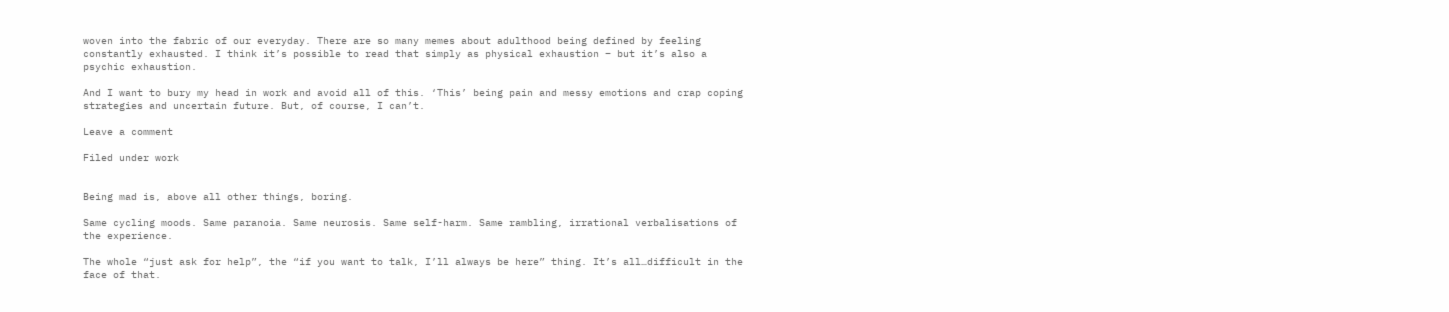woven into the fabric of our everyday. There are so many memes about adulthood being defined by feeling constantly exhausted. I think it’s possible to read that simply as physical exhaustion – but it’s also a psychic exhaustion.

And I want to bury my head in work and avoid all of this. ‘This’ being pain and messy emotions and crap coping strategies and uncertain future. But, of course, I can’t.

Leave a comment

Filed under work


Being mad is, above all other things, boring.

Same cycling moods. Same paranoia. Same neurosis. Same self-harm. Same rambling, irrational verbalisations of the experience.

The whole “just ask for help”, the “if you want to talk, I’ll always be here” thing. It’s all…difficult in the face of that.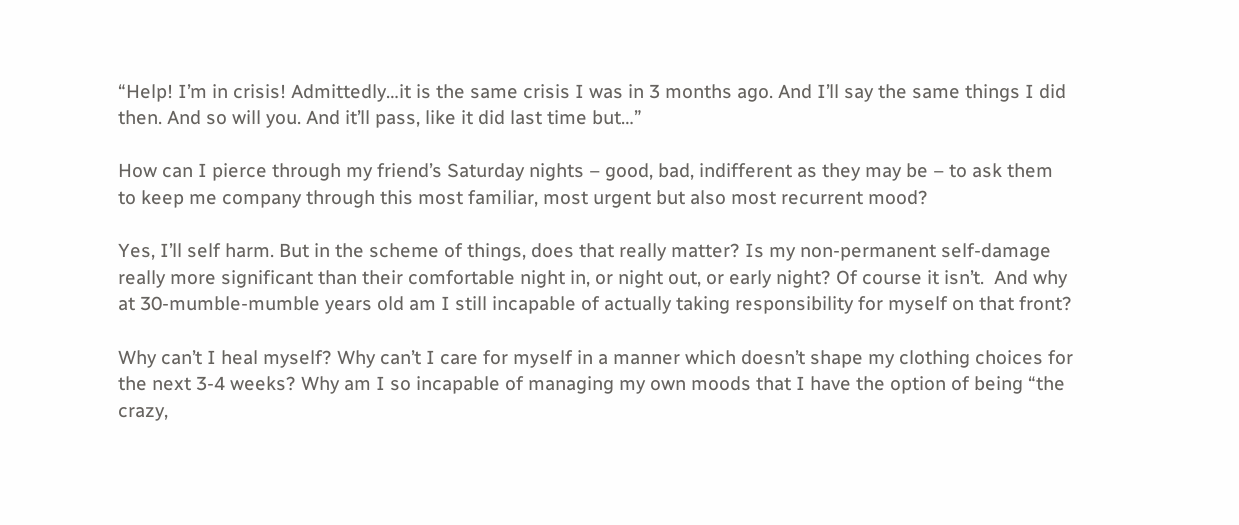“Help! I’m in crisis! Admittedly…it is the same crisis I was in 3 months ago. And I’ll say the same things I did then. And so will you. And it’ll pass, like it did last time but…”

How can I pierce through my friend’s Saturday nights – good, bad, indifferent as they may be – to ask them to keep me company through this most familiar, most urgent but also most recurrent mood?

Yes, I’ll self harm. But in the scheme of things, does that really matter? Is my non-permanent self-damage really more significant than their comfortable night in, or night out, or early night? Of course it isn’t.  And why at 30-mumble-mumble years old am I still incapable of actually taking responsibility for myself on that front?

Why can’t I heal myself? Why can’t I care for myself in a manner which doesn’t shape my clothing choices for the next 3-4 weeks? Why am I so incapable of managing my own moods that I have the option of being “the crazy,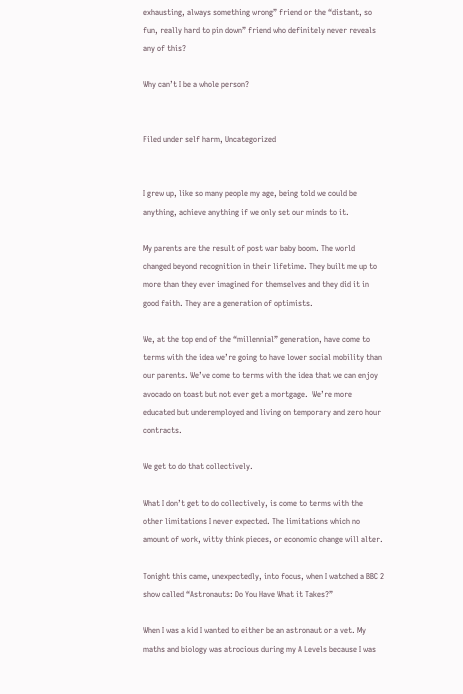exhausting, always something wrong” friend or the “distant, so fun, really hard to pin down” friend who definitely never reveals any of this?

Why can’t I be a whole person?


Filed under self harm, Uncategorized


I grew up, like so many people my age, being told we could be anything, achieve anything if we only set our minds to it.

My parents are the result of post war baby boom. The world changed beyond recognition in their lifetime. They built me up to more than they ever imagined for themselves and they did it in good faith. They are a generation of optimists.

We, at the top end of the “millennial” generation, have come to terms with the idea we’re going to have lower social mobility than our parents. We’ve come to terms with the idea that we can enjoy avocado on toast but not ever get a mortgage.  We’re more educated but underemployed and living on temporary and zero hour contracts.

We get to do that collectively.

What I don’t get to do collectively, is come to terms with the other limitations I never expected. The limitations which no amount of work, witty think pieces, or economic change will alter.

Tonight this came, unexpectedly, into focus, when I watched a BBC 2 show called “Astronauts: Do You Have What it Takes?”

When I was a kid I wanted to either be an astronaut or a vet. My maths and biology was atrocious during my A Levels because I was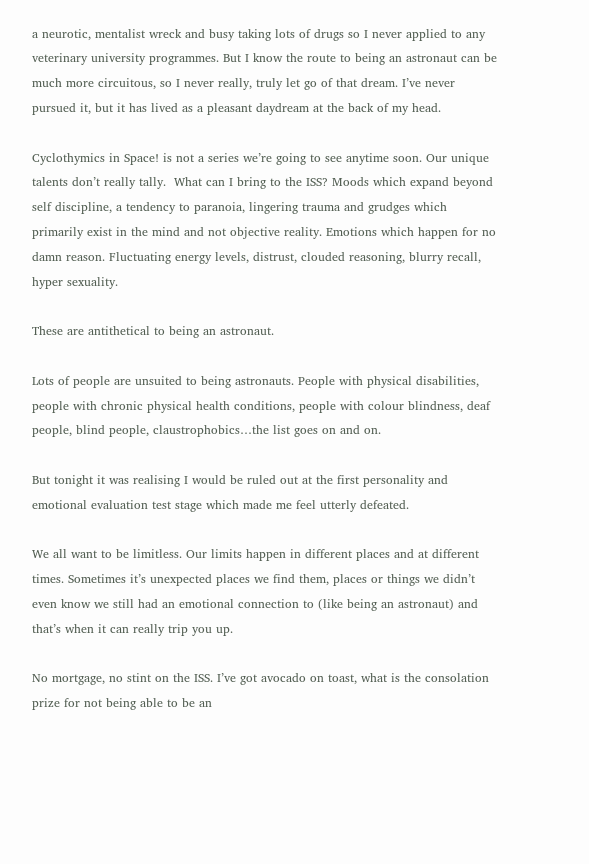a neurotic, mentalist wreck and busy taking lots of drugs so I never applied to any veterinary university programmes. But I know the route to being an astronaut can be much more circuitous, so I never really, truly let go of that dream. I’ve never pursued it, but it has lived as a pleasant daydream at the back of my head.

Cyclothymics in Space! is not a series we’re going to see anytime soon. Our unique talents don’t really tally.  What can I bring to the ISS? Moods which expand beyond self discipline, a tendency to paranoia, lingering trauma and grudges which primarily exist in the mind and not objective reality. Emotions which happen for no damn reason. Fluctuating energy levels, distrust, clouded reasoning, blurry recall, hyper sexuality.

These are antithetical to being an astronaut.

Lots of people are unsuited to being astronauts. People with physical disabilities, people with chronic physical health conditions, people with colour blindness, deaf people, blind people, claustrophobics…the list goes on and on.

But tonight it was realising I would be ruled out at the first personality and emotional evaluation test stage which made me feel utterly defeated.

We all want to be limitless. Our limits happen in different places and at different times. Sometimes it’s unexpected places we find them, places or things we didn’t even know we still had an emotional connection to (like being an astronaut) and that’s when it can really trip you up.

No mortgage, no stint on the ISS. I’ve got avocado on toast, what is the consolation prize for not being able to be an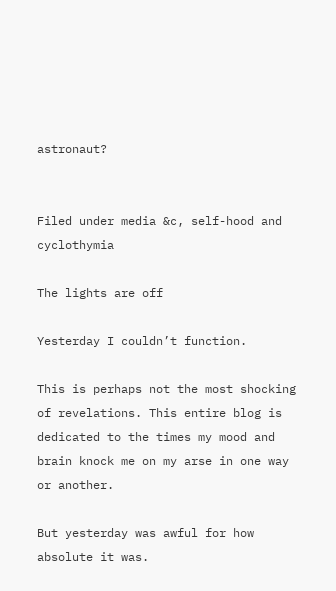astronaut?


Filed under media &c, self-hood and cyclothymia

The lights are off

Yesterday I couldn’t function.

This is perhaps not the most shocking of revelations. This entire blog is dedicated to the times my mood and brain knock me on my arse in one way or another.

But yesterday was awful for how absolute it was.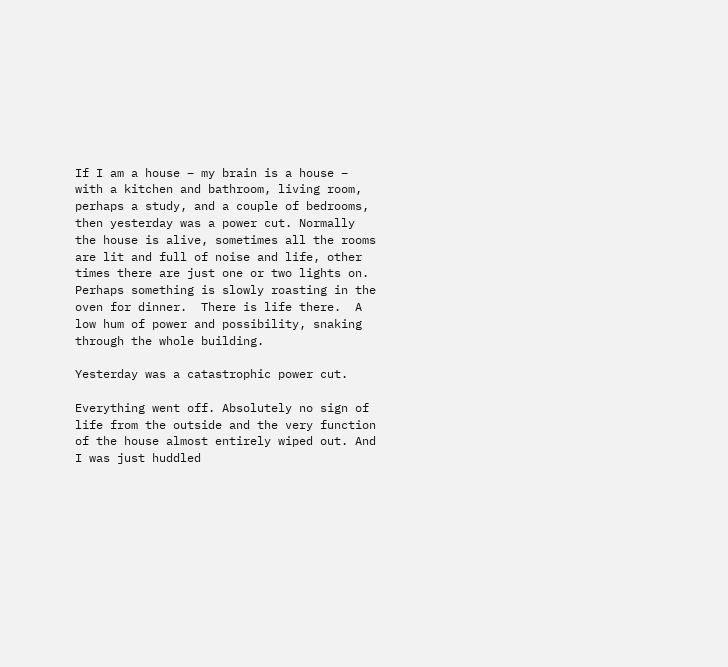If I am a house – my brain is a house – with a kitchen and bathroom, living room, perhaps a study, and a couple of bedrooms, then yesterday was a power cut. Normally the house is alive, sometimes all the rooms are lit and full of noise and life, other times there are just one or two lights on. Perhaps something is slowly roasting in the oven for dinner.  There is life there.  A low hum of power and possibility, snaking through the whole building.

Yesterday was a catastrophic power cut.

Everything went off. Absolutely no sign of life from the outside and the very function of the house almost entirely wiped out. And I was just huddled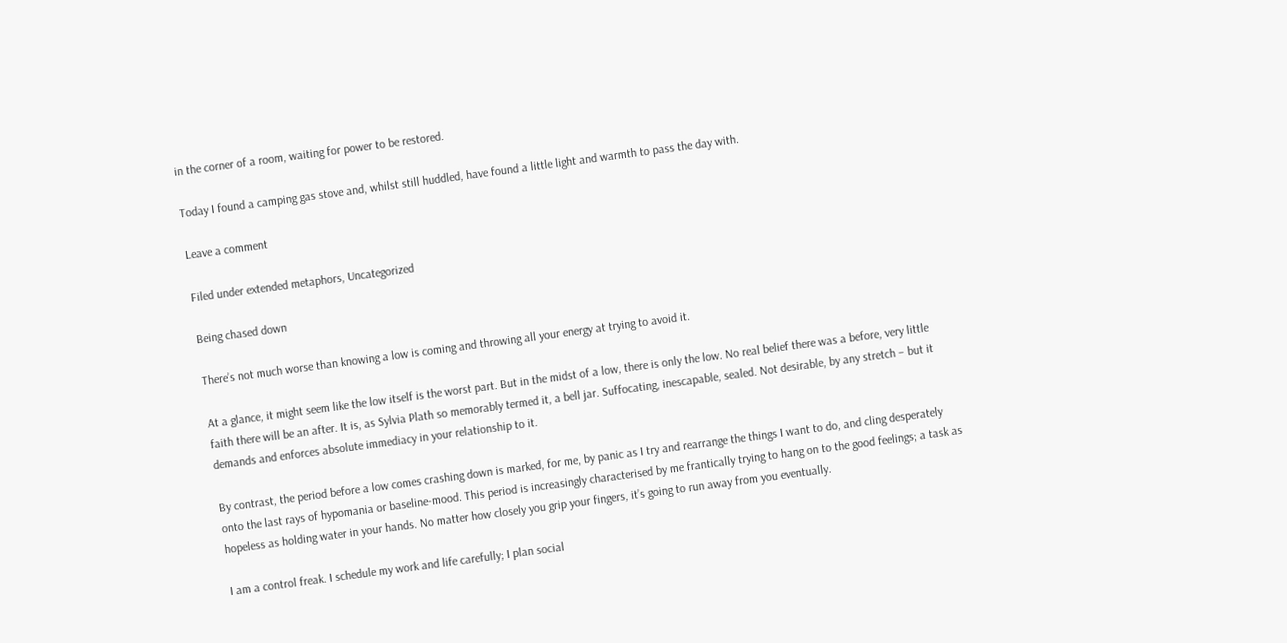in the corner of a room, waiting for power to be restored.

Today I found a camping gas stove and, whilst still huddled, have found a little light and warmth to pass the day with.

Leave a comment

Filed under extended metaphors, Uncategorized

Being chased down

There’s not much worse than knowing a low is coming and throwing all your energy at trying to avoid it.

At a glance, it might seem like the low itself is the worst part. But in the midst of a low, there is only the low. No real belief there was a before, very little faith there will be an after. It is, as Sylvia Plath so memorably termed it, a bell jar. Suffocating, inescapable, sealed. Not desirable, by any stretch – but it demands and enforces absolute immediacy in your relationship to it.

By contrast, the period before a low comes crashing down is marked, for me, by panic as I try and rearrange the things I want to do, and cling desperately onto the last rays of hypomania or baseline-mood. This period is increasingly characterised by me frantically trying to hang on to the good feelings; a task as hopeless as holding water in your hands. No matter how closely you grip your fingers, it’s going to run away from you eventually.

I am a control freak. I schedule my work and life carefully; I plan social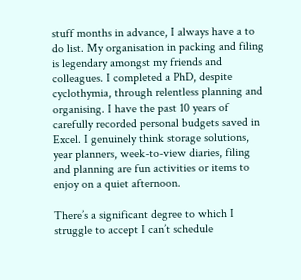stuff months in advance, I always have a to do list. My organisation in packing and filing is legendary amongst my friends and colleagues. I completed a PhD, despite cyclothymia, through relentless planning and organising. I have the past 10 years of carefully recorded personal budgets saved in Excel. I genuinely think storage solutions, year planners, week-to-view diaries, filing and planning are fun activities or items to enjoy on a quiet afternoon.

There’s a significant degree to which I struggle to accept I can’t schedule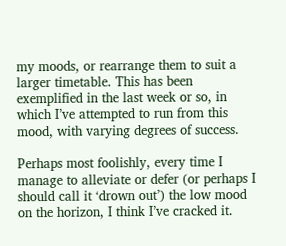my moods, or rearrange them to suit a larger timetable. This has been exemplified in the last week or so, in which I’ve attempted to run from this mood, with varying degrees of success.

Perhaps most foolishly, every time I manage to alleviate or defer (or perhaps I should call it ‘drown out’) the low mood on the horizon, I think I’ve cracked it.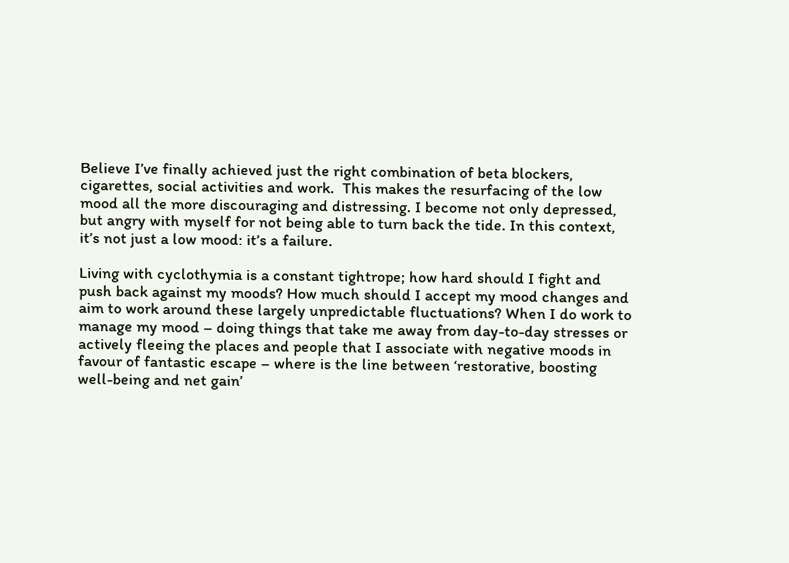Believe I’ve finally achieved just the right combination of beta blockers, cigarettes, social activities and work.  This makes the resurfacing of the low mood all the more discouraging and distressing. I become not only depressed, but angry with myself for not being able to turn back the tide. In this context, it’s not just a low mood: it’s a failure.

Living with cyclothymia is a constant tightrope; how hard should I fight and push back against my moods? How much should I accept my mood changes and aim to work around these largely unpredictable fluctuations? When I do work to manage my mood – doing things that take me away from day-to-day stresses or actively fleeing the places and people that I associate with negative moods in favour of fantastic escape – where is the line between ‘restorative, boosting well-being and net gain’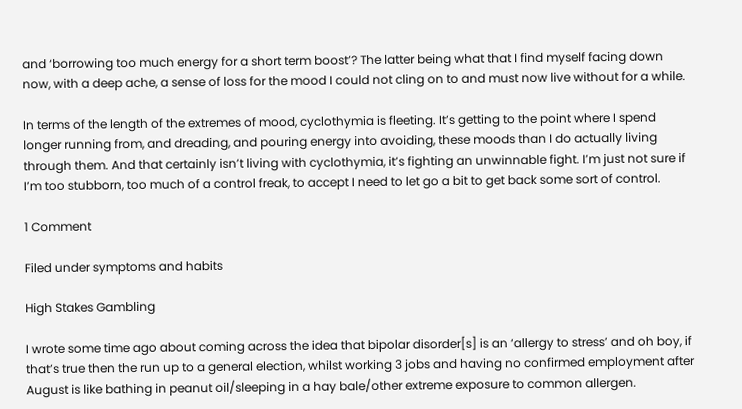and ‘borrowing too much energy for a short term boost’? The latter being what that I find myself facing down now, with a deep ache, a sense of loss for the mood I could not cling on to and must now live without for a while.

In terms of the length of the extremes of mood, cyclothymia is fleeting. It’s getting to the point where I spend longer running from, and dreading, and pouring energy into avoiding, these moods than I do actually living through them. And that certainly isn’t living with cyclothymia, it’s fighting an unwinnable fight. I’m just not sure if I’m too stubborn, too much of a control freak, to accept I need to let go a bit to get back some sort of control.

1 Comment

Filed under symptoms and habits

High Stakes Gambling

I wrote some time ago about coming across the idea that bipolar disorder[s] is an ‘allergy to stress’ and oh boy, if that’s true then the run up to a general election, whilst working 3 jobs and having no confirmed employment after August is like bathing in peanut oil/sleeping in a hay bale/other extreme exposure to common allergen.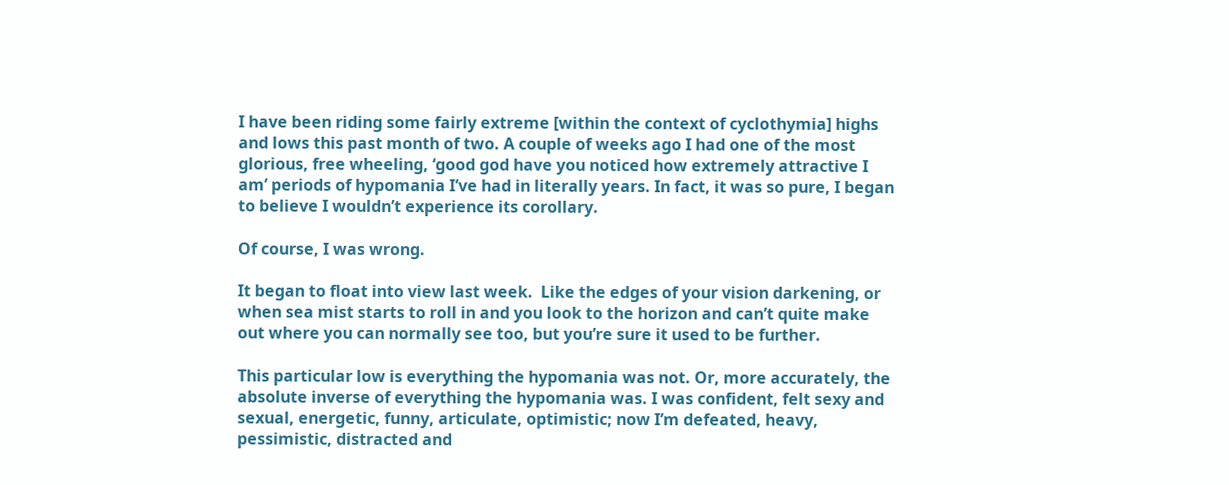I have been riding some fairly extreme [within the context of cyclothymia] highs and lows this past month of two. A couple of weeks ago I had one of the most glorious, free wheeling, ‘good god have you noticed how extremely attractive I am’ periods of hypomania I’ve had in literally years. In fact, it was so pure, I began to believe I wouldn’t experience its corollary.

Of course, I was wrong.

It began to float into view last week.  Like the edges of your vision darkening, or when sea mist starts to roll in and you look to the horizon and can’t quite make out where you can normally see too, but you’re sure it used to be further.

This particular low is everything the hypomania was not. Or, more accurately, the absolute inverse of everything the hypomania was. I was confident, felt sexy and sexual, energetic, funny, articulate, optimistic; now I’m defeated, heavy, pessimistic, distracted and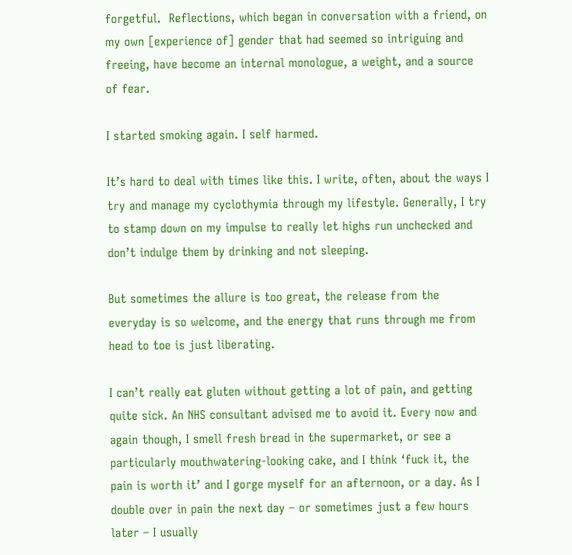forgetful.  Reflections, which began in conversation with a friend, on my own [experience of] gender that had seemed so intriguing and freeing, have become an internal monologue, a weight, and a source of fear.

I started smoking again. I self harmed.

It’s hard to deal with times like this. I write, often, about the ways I try and manage my cyclothymia through my lifestyle. Generally, I try to stamp down on my impulse to really let highs run unchecked and don’t indulge them by drinking and not sleeping.

But sometimes the allure is too great, the release from the everyday is so welcome, and the energy that runs through me from head to toe is just liberating.

I can’t really eat gluten without getting a lot of pain, and getting quite sick. An NHS consultant advised me to avoid it. Every now and again though, I smell fresh bread in the supermarket, or see a particularly mouthwatering-looking cake, and I think ‘fuck it, the pain is worth it’ and I gorge myself for an afternoon, or a day. As I double over in pain the next day – or sometimes just a few hours later – I usually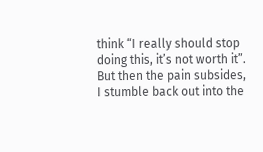think “I really should stop doing this, it’s not worth it”. But then the pain subsides, I stumble back out into the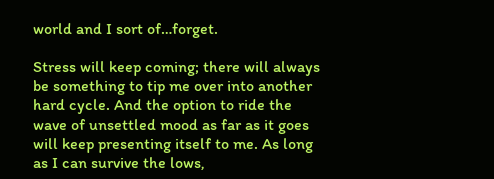world and I sort of…forget.

Stress will keep coming; there will always be something to tip me over into another hard cycle. And the option to ride the wave of unsettled mood as far as it goes will keep presenting itself to me. As long as I can survive the lows,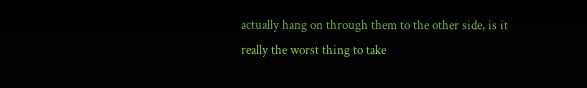actually hang on through them to the other side, is it really the worst thing to take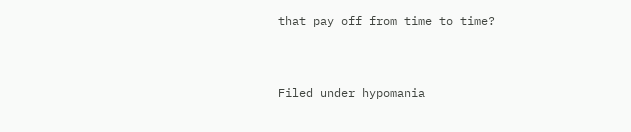that pay off from time to time?


Filed under hypomania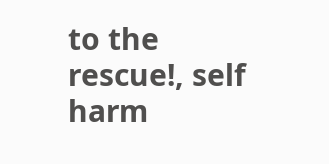to the rescue!, self harm